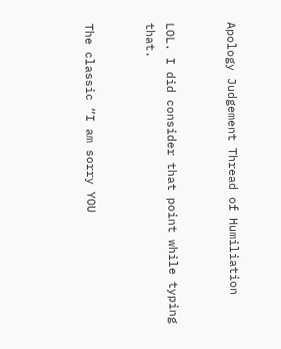Apology Judgement Thread of Humiliation


LOL. I did consider that point while typing that.


The classic “I am sorry YOU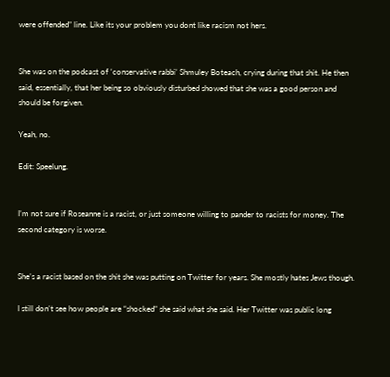were offended” line. Like its your problem you dont like racism not hers.


She was on the podcast of ‘conservative rabbi’ Shmuley Boteach, crying during that shit. He then said, essentially, that her being so obviously disturbed showed that she was a good person and should be forgiven.

Yeah, no.

Edit: Speelung.


I’m not sure if Roseanne is a racist, or just someone willing to pander to racists for money. The second category is worse.


She’s a racist based on the shit she was putting on Twitter for years. She mostly hates Jews though.

I still don’t see how people are “shocked” she said what she said. Her Twitter was public long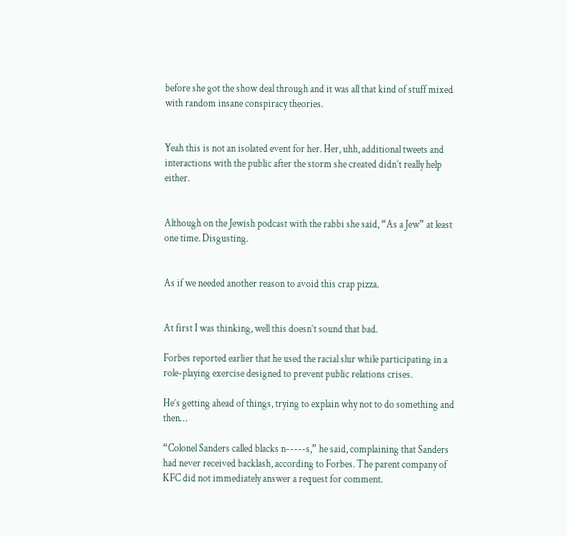before she got the show deal through and it was all that kind of stuff mixed with random insane conspiracy theories.


Yeah this is not an isolated event for her. Her, uhh, additional tweets and interactions with the public after the storm she created didn’t really help either.


Although on the Jewish podcast with the rabbi she said, “As a Jew” at least one time. Disgusting.


As if we needed another reason to avoid this crap pizza.


At first I was thinking, well this doesn’t sound that bad.

Forbes reported earlier that he used the racial slur while participating in a role-playing exercise designed to prevent public relations crises.

He’s getting ahead of things, trying to explain why not to do something and then…

“Colonel Sanders called blacks n-----s,” he said, complaining that Sanders had never received backlash, according to Forbes. The parent company of KFC did not immediately answer a request for comment.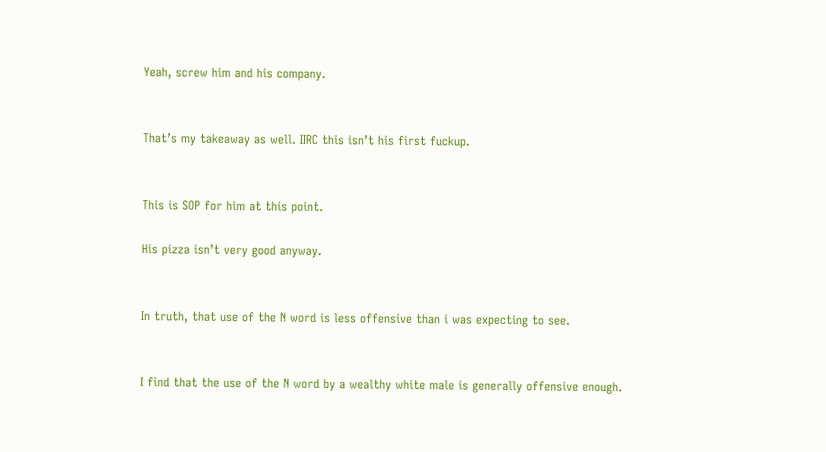Yeah, screw him and his company.


That’s my takeaway as well. IIRC this isn’t his first fuckup.


This is SOP for him at this point.

His pizza isn’t very good anyway.


In truth, that use of the N word is less offensive than i was expecting to see.


I find that the use of the N word by a wealthy white male is generally offensive enough.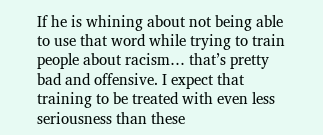If he is whining about not being able to use that word while trying to train people about racism… that’s pretty bad and offensive. I expect that training to be treated with even less seriousness than these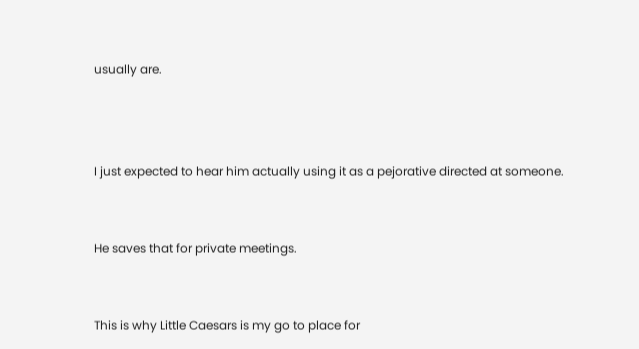usually are.



I just expected to hear him actually using it as a pejorative directed at someone.


He saves that for private meetings.


This is why Little Caesars is my go to place for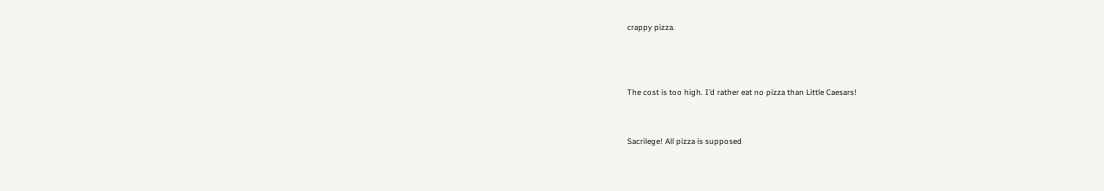crappy pizza.



The cost is too high. I’d rather eat no pizza than Little Caesars!


Sacrilege! All pizza is supposed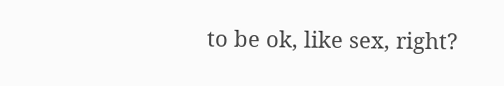to be ok, like sex, right?